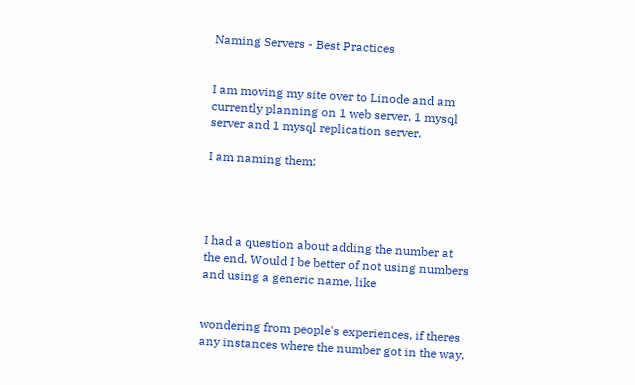Naming Servers - Best Practices


I am moving my site over to Linode and am currently planning on 1 web server, 1 mysql server and 1 mysql replication server.

I am naming them:




I had a question about adding the number at the end. Would I be better of not using numbers and using a generic name, like


wondering from people's experiences, if theres any instances where the number got in the way,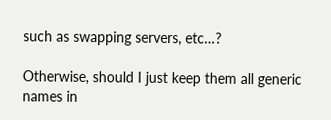such as swapping servers, etc…?

Otherwise, should I just keep them all generic names in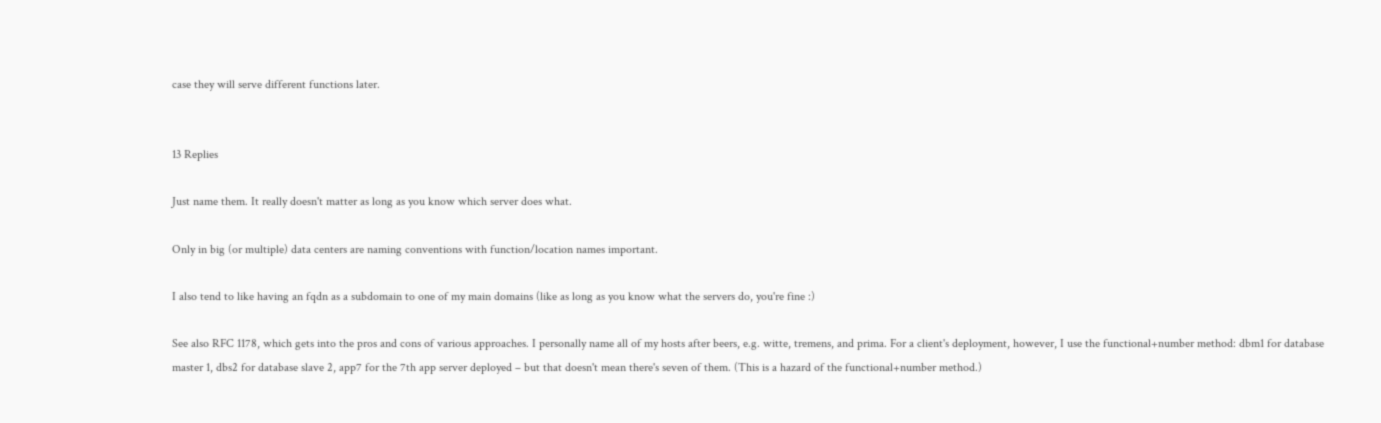case they will serve different functions later.


13 Replies

Just name them. It really doesn't matter as long as you know which server does what.

Only in big (or multiple) data centers are naming conventions with function/location names important.

I also tend to like having an fqdn as a subdomain to one of my main domains (like as long as you know what the servers do, you're fine :)

See also RFC 1178, which gets into the pros and cons of various approaches. I personally name all of my hosts after beers, e.g. witte, tremens, and prima. For a client's deployment, however, I use the functional+number method: dbm1 for database master 1, dbs2 for database slave 2, app7 for the 7th app server deployed – but that doesn't mean there's seven of them. (This is a hazard of the functional+number method.)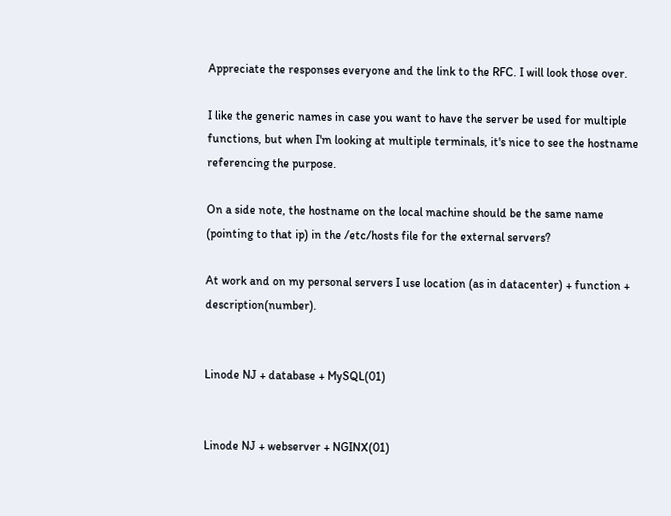Appreciate the responses everyone and the link to the RFC. I will look those over.

I like the generic names in case you want to have the server be used for multiple functions, but when I'm looking at multiple terminals, it's nice to see the hostname referencing the purpose.

On a side note, the hostname on the local machine should be the same name (pointing to that ip) in the /etc/hosts file for the external servers?

At work and on my personal servers I use location (as in datacenter) + function + description(number).


Linode NJ + database + MySQL(01)


Linode NJ + webserver + NGINX(01)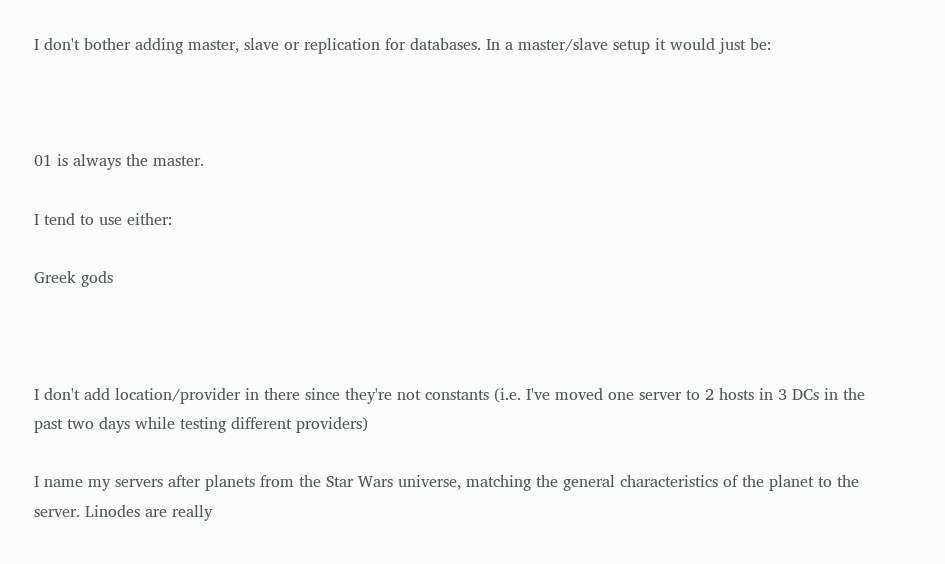I don't bother adding master, slave or replication for databases. In a master/slave setup it would just be:



01 is always the master.

I tend to use either:

Greek gods



I don't add location/provider in there since they're not constants (i.e. I've moved one server to 2 hosts in 3 DCs in the past two days while testing different providers)

I name my servers after planets from the Star Wars universe, matching the general characteristics of the planet to the server. Linodes are really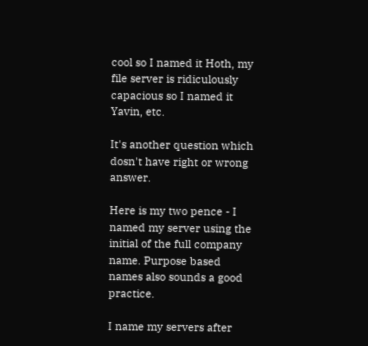cool so I named it Hoth, my file server is ridiculously capacious so I named it Yavin, etc.

It's another question which dosn't have right or wrong answer.

Here is my two pence - I named my server using the initial of the full company name. Purpose based names also sounds a good practice.

I name my servers after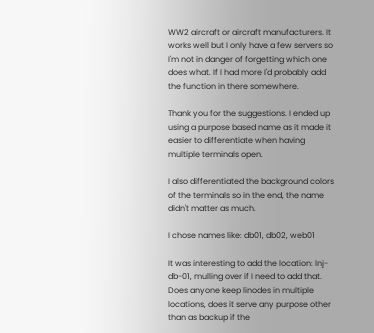WW2 aircraft or aircraft manufacturers. It works well but I only have a few servers so I'm not in danger of forgetting which one does what. If I had more I'd probably add the function in there somewhere.

Thank you for the suggestions. I ended up using a purpose based name as it made it easier to differentiate when having multiple terminals open.

I also differentiated the background colors of the terminals so in the end, the name didn't matter as much.

I chose names like: db01, db02, web01

It was interesting to add the location: lnj-db-01, mulling over if I need to add that. Does anyone keep linodes in multiple locations, does it serve any purpose other than as backup if the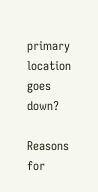primary location goes down?

Reasons for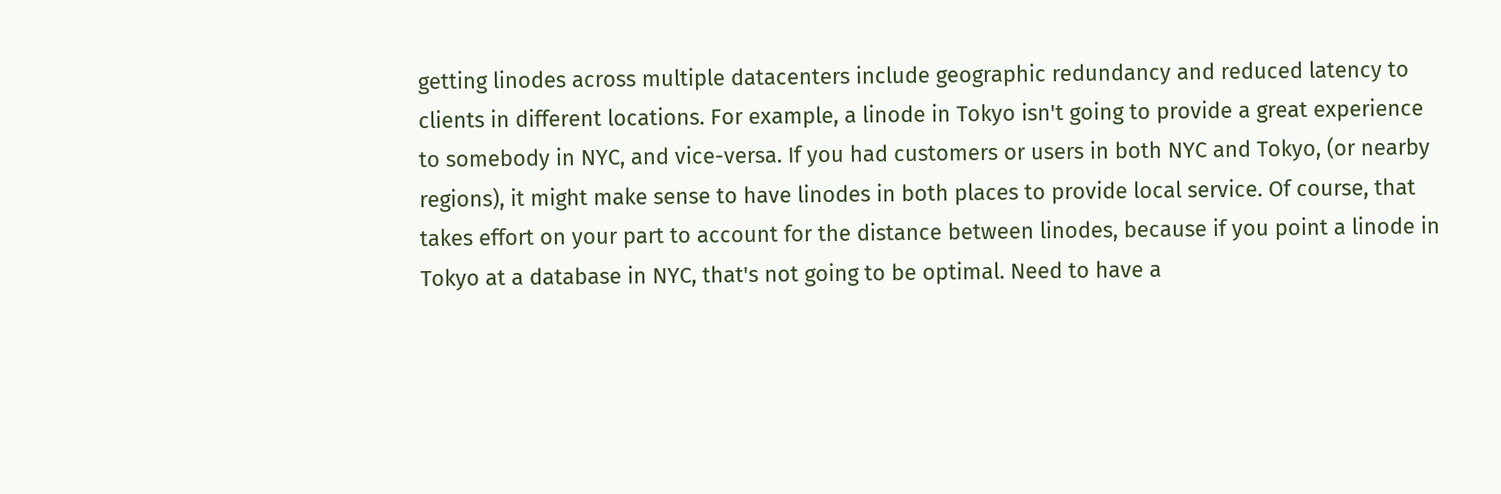getting linodes across multiple datacenters include geographic redundancy and reduced latency to clients in different locations. For example, a linode in Tokyo isn't going to provide a great experience to somebody in NYC, and vice-versa. If you had customers or users in both NYC and Tokyo, (or nearby regions), it might make sense to have linodes in both places to provide local service. Of course, that takes effort on your part to account for the distance between linodes, because if you point a linode in Tokyo at a database in NYC, that's not going to be optimal. Need to have a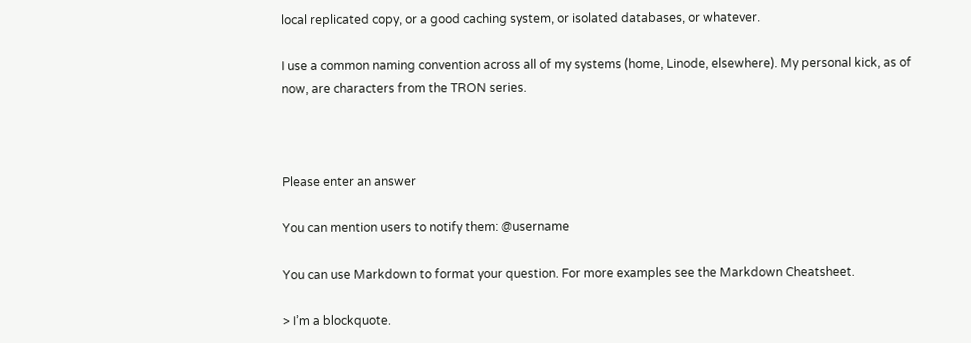local replicated copy, or a good caching system, or isolated databases, or whatever.

I use a common naming convention across all of my systems (home, Linode, elsewhere). My personal kick, as of now, are characters from the TRON series.



Please enter an answer

You can mention users to notify them: @username

You can use Markdown to format your question. For more examples see the Markdown Cheatsheet.

> I’m a blockquote.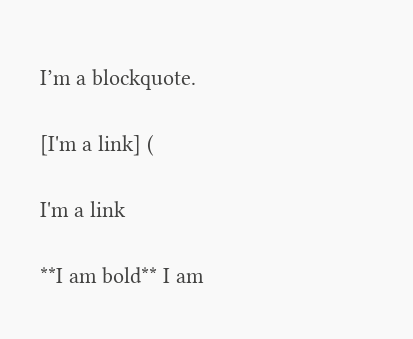I’m a blockquote.

[I'm a link] (

I'm a link

**I am bold** I am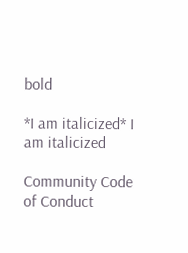bold

*I am italicized* I am italicized

Community Code of Conduct